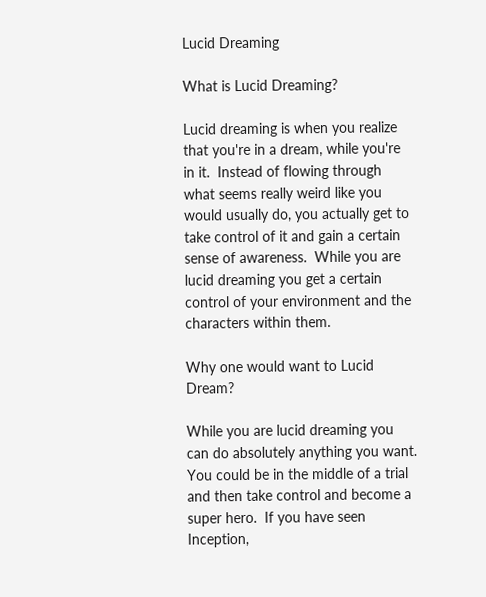Lucid Dreaming

What is Lucid Dreaming?

Lucid dreaming is when you realize that you're in a dream, while you're in it.  Instead of flowing through what seems really weird like you would usually do, you actually get to take control of it and gain a certain sense of awareness.  While you are lucid dreaming you get a certain control of your environment and the characters within them.

Why one would want to Lucid Dream?

While you are lucid dreaming you can do absolutely anything you want.  You could be in the middle of a trial and then take control and become a super hero.  If you have seen Inception,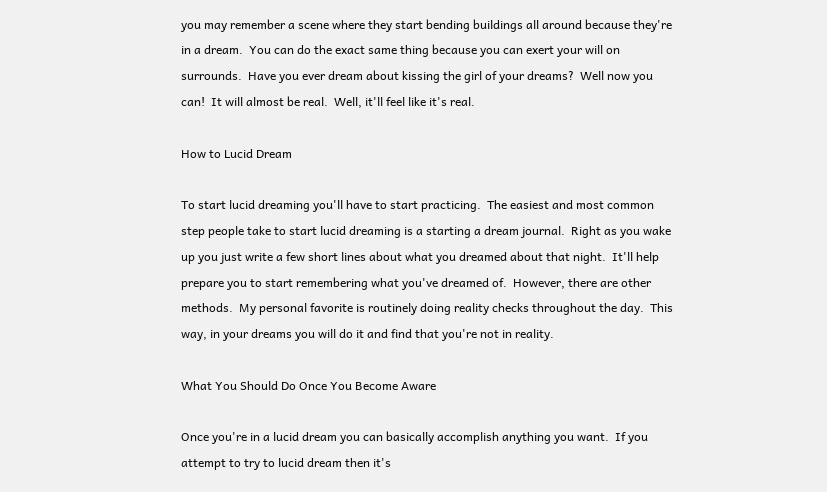you may remember a scene where they start bending buildings all around because they're in a dream.  You can do the exact same thing because you can exert your will on surrounds.  Have you ever dream about kissing the girl of your dreams?  Well now you can!  It will almost be real.  Well, it'll feel like it's real.

How to Lucid Dream

To start lucid dreaming you'll have to start practicing.  The easiest and most common step people take to start lucid dreaming is a starting a dream journal.  Right as you wake up you just write a few short lines about what you dreamed about that night.  It'll help prepare you to start remembering what you've dreamed of.  However, there are other methods.  My personal favorite is routinely doing reality checks throughout the day.  This way, in your dreams you will do it and find that you're not in reality.

What You Should Do Once You Become Aware

Once you're in a lucid dream you can basically accomplish anything you want.  If you attempt to try to lucid dream then it's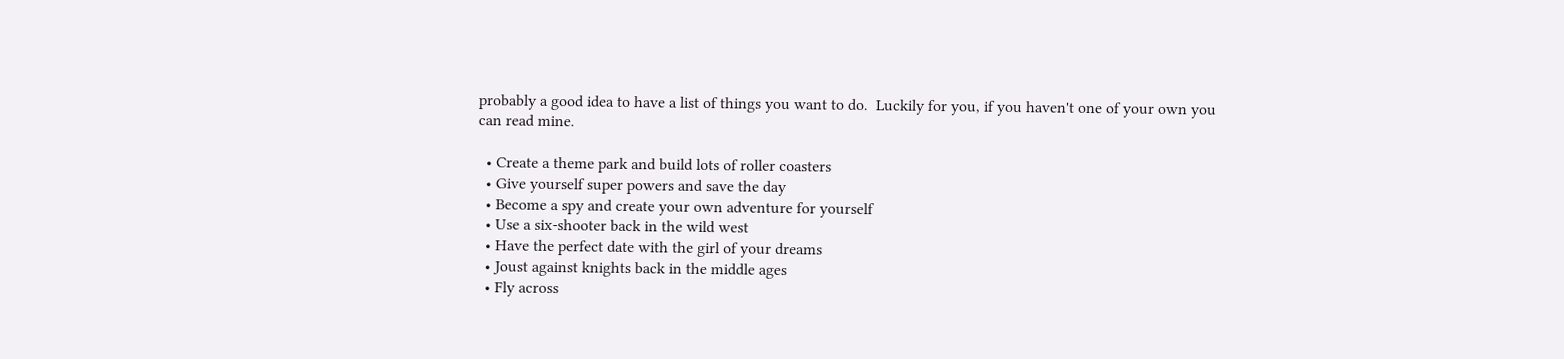probably a good idea to have a list of things you want to do.  Luckily for you, if you haven't one of your own you can read mine.

  • Create a theme park and build lots of roller coasters
  • Give yourself super powers and save the day
  • Become a spy and create your own adventure for yourself
  • Use a six-shooter back in the wild west
  • Have the perfect date with the girl of your dreams
  • Joust against knights back in the middle ages
  • Fly across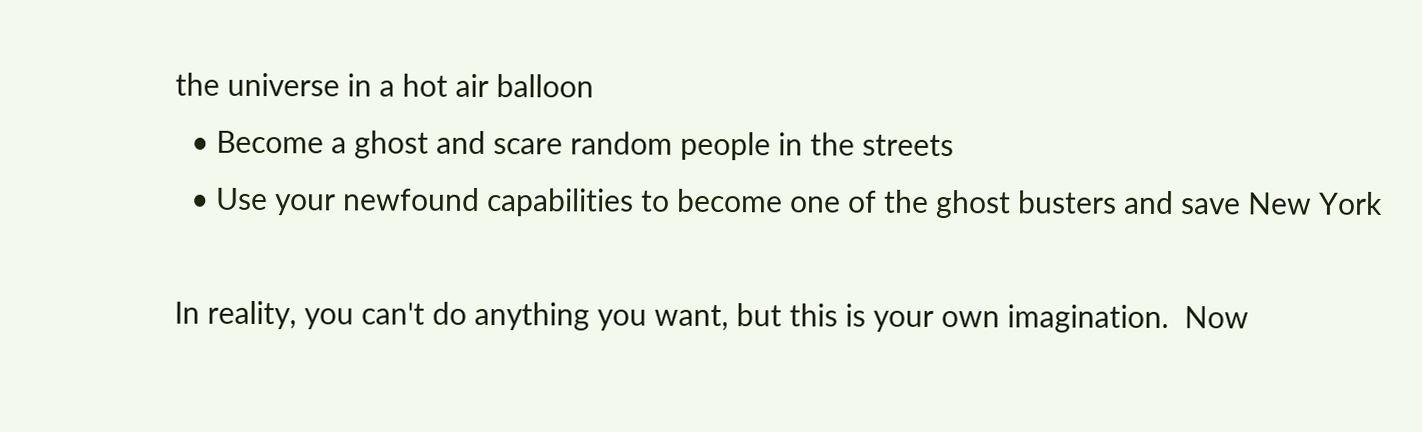the universe in a hot air balloon
  • Become a ghost and scare random people in the streets
  • Use your newfound capabilities to become one of the ghost busters and save New York

In reality, you can't do anything you want, but this is your own imagination.  Now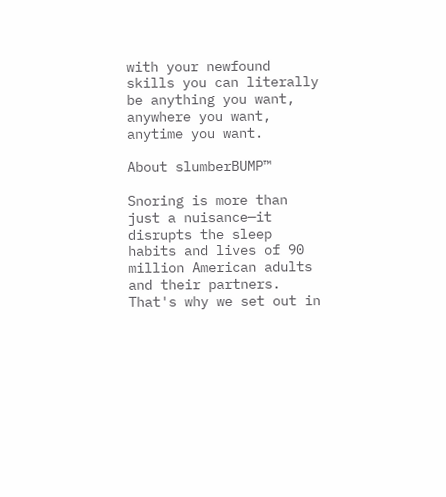with your newfound skills you can literally be anything you want, anywhere you want, anytime you want.

About slumberBUMP™

Snoring is more than just a nuisance—it disrupts the sleep habits and lives of 90 million American adults and their partners. That's why we set out in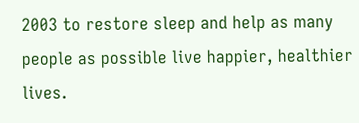2003 to restore sleep and help as many people as possible live happier, healthier lives.